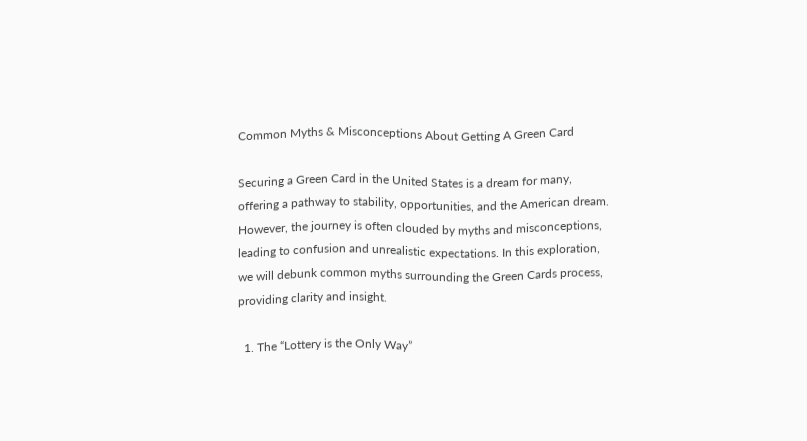Common Myths & Misconceptions About Getting A Green Card

Securing a Green Card in the United States is a dream for many, offering a pathway to stability, opportunities, and the American dream. However, the journey is often clouded by myths and misconceptions, leading to confusion and unrealistic expectations. In this exploration, we will debunk common myths surrounding the Green Cards process, providing clarity and insight.

  1. The “Lottery is the Only Way”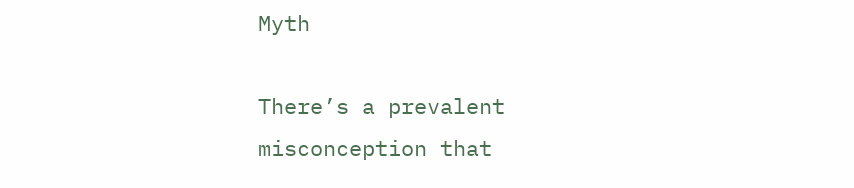Myth

There’s a prevalent misconception that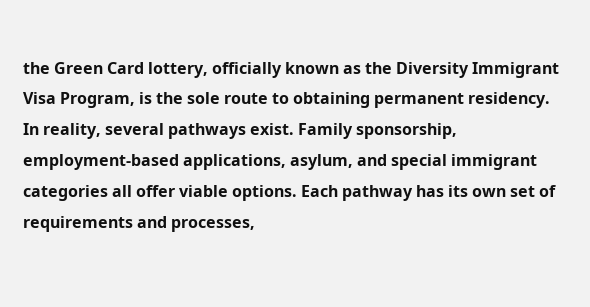the Green Card lottery, officially known as the Diversity Immigrant Visa Program, is the sole route to obtaining permanent residency. In reality, several pathways exist. Family sponsorship, employment-based applications, asylum, and special immigrant categories all offer viable options. Each pathway has its own set of requirements and processes,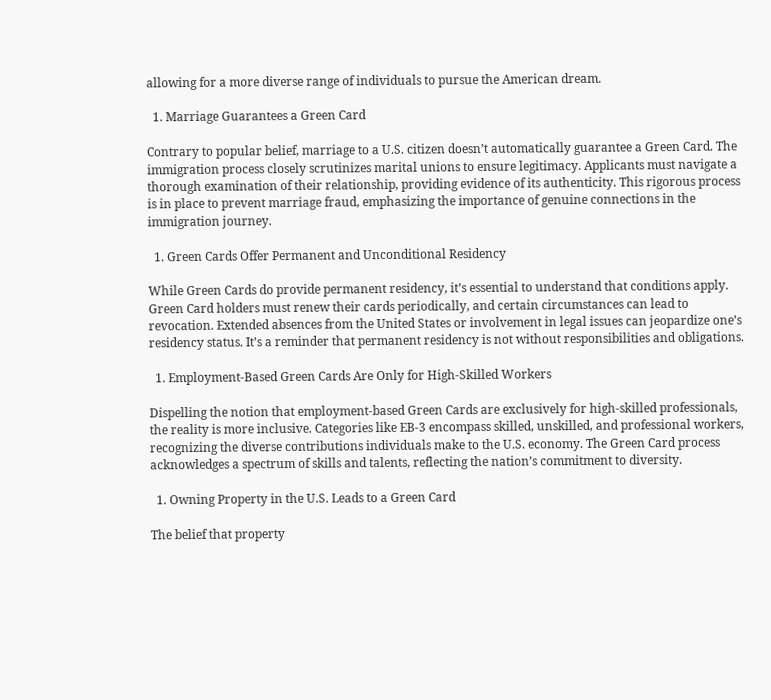allowing for a more diverse range of individuals to pursue the American dream.

  1. Marriage Guarantees a Green Card

Contrary to popular belief, marriage to a U.S. citizen doesn’t automatically guarantee a Green Card. The immigration process closely scrutinizes marital unions to ensure legitimacy. Applicants must navigate a thorough examination of their relationship, providing evidence of its authenticity. This rigorous process is in place to prevent marriage fraud, emphasizing the importance of genuine connections in the immigration journey.

  1. Green Cards Offer Permanent and Unconditional Residency

While Green Cards do provide permanent residency, it’s essential to understand that conditions apply. Green Card holders must renew their cards periodically, and certain circumstances can lead to revocation. Extended absences from the United States or involvement in legal issues can jeopardize one’s residency status. It’s a reminder that permanent residency is not without responsibilities and obligations.

  1. Employment-Based Green Cards Are Only for High-Skilled Workers

Dispelling the notion that employment-based Green Cards are exclusively for high-skilled professionals, the reality is more inclusive. Categories like EB-3 encompass skilled, unskilled, and professional workers, recognizing the diverse contributions individuals make to the U.S. economy. The Green Card process acknowledges a spectrum of skills and talents, reflecting the nation’s commitment to diversity.

  1. Owning Property in the U.S. Leads to a Green Card

The belief that property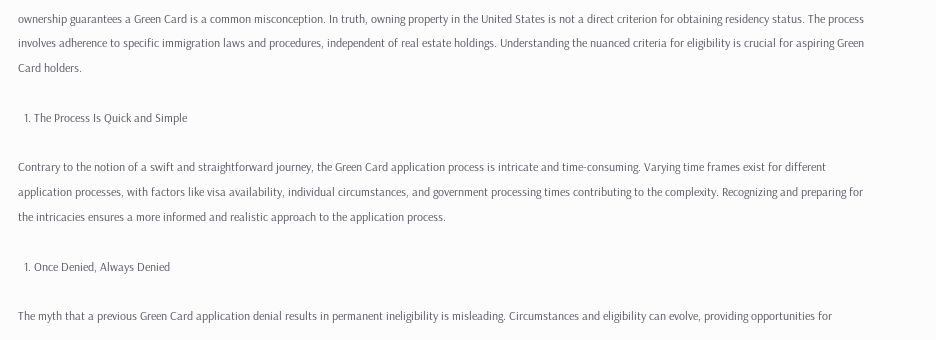ownership guarantees a Green Card is a common misconception. In truth, owning property in the United States is not a direct criterion for obtaining residency status. The process involves adherence to specific immigration laws and procedures, independent of real estate holdings. Understanding the nuanced criteria for eligibility is crucial for aspiring Green Card holders.

  1. The Process Is Quick and Simple

Contrary to the notion of a swift and straightforward journey, the Green Card application process is intricate and time-consuming. Varying time frames exist for different application processes, with factors like visa availability, individual circumstances, and government processing times contributing to the complexity. Recognizing and preparing for the intricacies ensures a more informed and realistic approach to the application process.

  1. Once Denied, Always Denied

The myth that a previous Green Card application denial results in permanent ineligibility is misleading. Circumstances and eligibility can evolve, providing opportunities for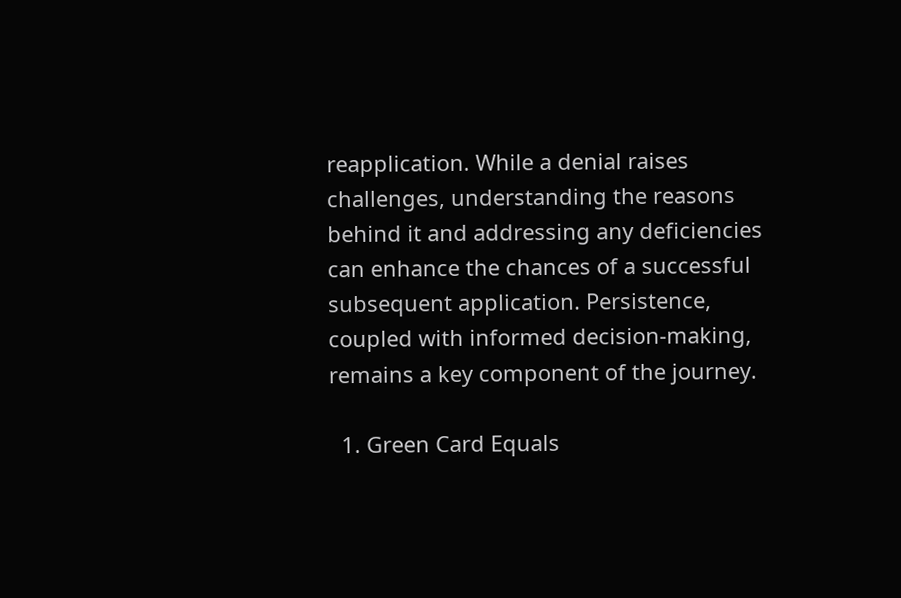reapplication. While a denial raises challenges, understanding the reasons behind it and addressing any deficiencies can enhance the chances of a successful subsequent application. Persistence, coupled with informed decision-making, remains a key component of the journey.

  1. Green Card Equals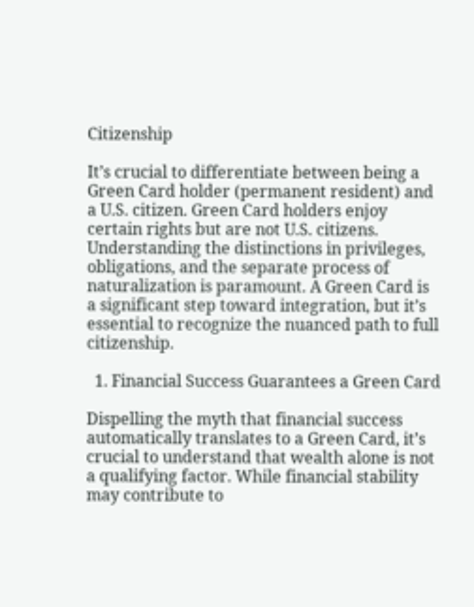Citizenship

It’s crucial to differentiate between being a Green Card holder (permanent resident) and a U.S. citizen. Green Card holders enjoy certain rights but are not U.S. citizens. Understanding the distinctions in privileges, obligations, and the separate process of naturalization is paramount. A Green Card is a significant step toward integration, but it’s essential to recognize the nuanced path to full citizenship.

  1. Financial Success Guarantees a Green Card

Dispelling the myth that financial success automatically translates to a Green Card, it’s crucial to understand that wealth alone is not a qualifying factor. While financial stability may contribute to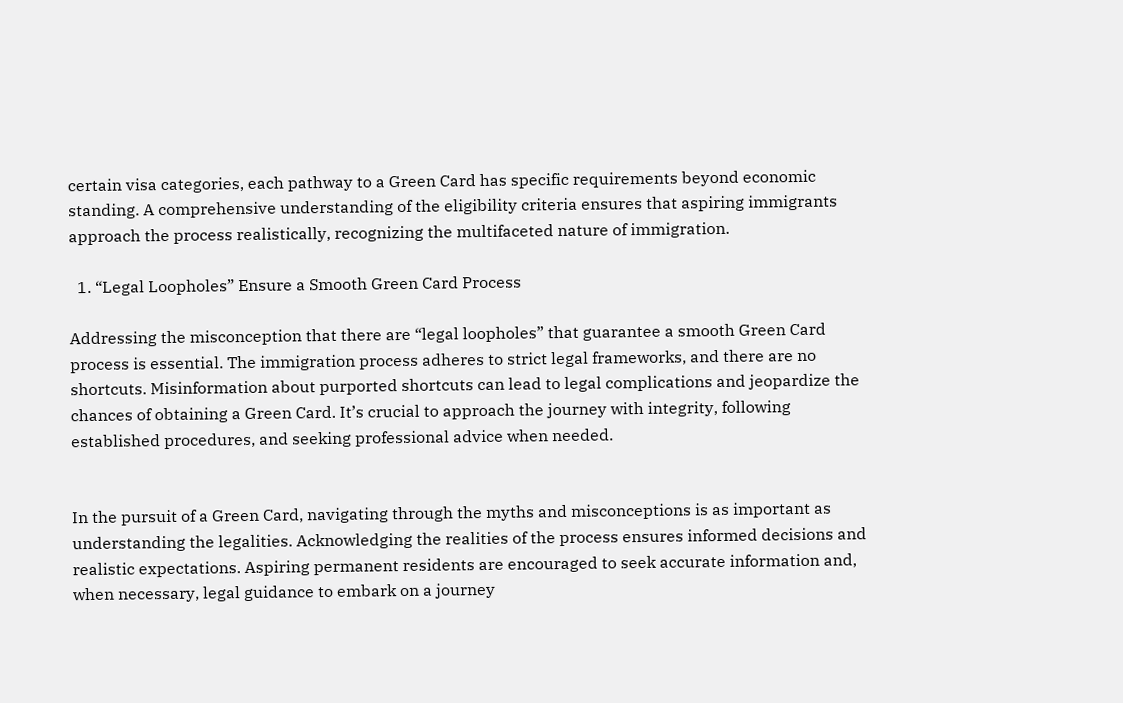certain visa categories, each pathway to a Green Card has specific requirements beyond economic standing. A comprehensive understanding of the eligibility criteria ensures that aspiring immigrants approach the process realistically, recognizing the multifaceted nature of immigration.

  1. “Legal Loopholes” Ensure a Smooth Green Card Process

Addressing the misconception that there are “legal loopholes” that guarantee a smooth Green Card process is essential. The immigration process adheres to strict legal frameworks, and there are no shortcuts. Misinformation about purported shortcuts can lead to legal complications and jeopardize the chances of obtaining a Green Card. It’s crucial to approach the journey with integrity, following established procedures, and seeking professional advice when needed.


In the pursuit of a Green Card, navigating through the myths and misconceptions is as important as understanding the legalities. Acknowledging the realities of the process ensures informed decisions and realistic expectations. Aspiring permanent residents are encouraged to seek accurate information and, when necessary, legal guidance to embark on a journey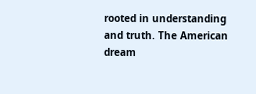rooted in understanding and truth. The American dream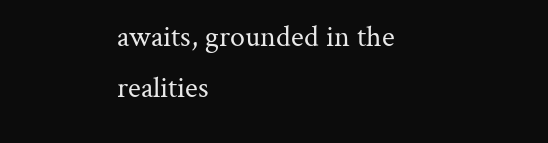awaits, grounded in the realities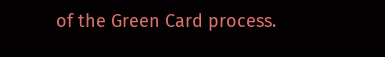of the Green Card process.